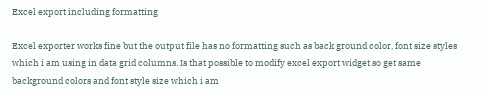Excel export including formatting

Excel exporter works fine but the output file has no formatting such as back ground color, font size styles which i am using in data grid columns. Is that possible to modify excel export widget so get same background colors and font style size which i am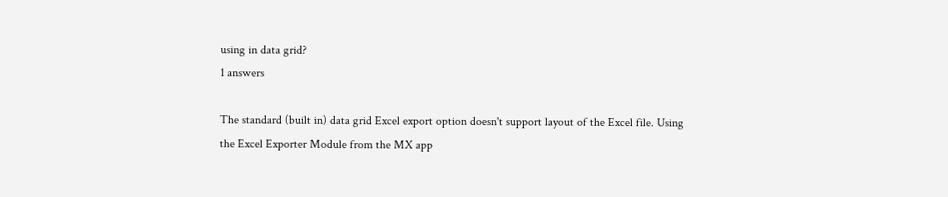using in data grid?
1 answers

The standard (built in) data grid Excel export option doesn't support layout of the Excel file. Using the Excel Exporter Module from the MX app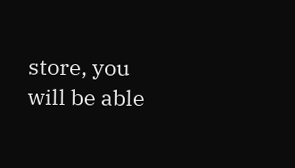store, you will be able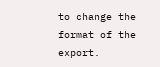to change the format of the export.